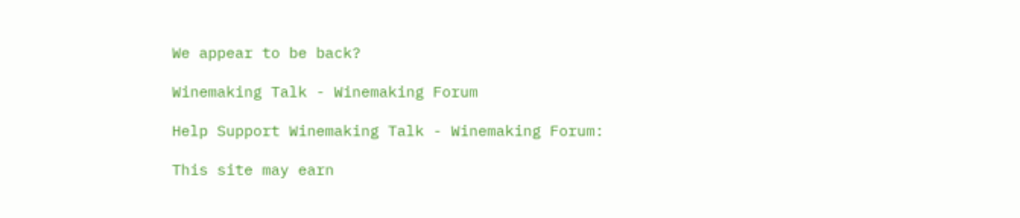We appear to be back?

Winemaking Talk - Winemaking Forum

Help Support Winemaking Talk - Winemaking Forum:

This site may earn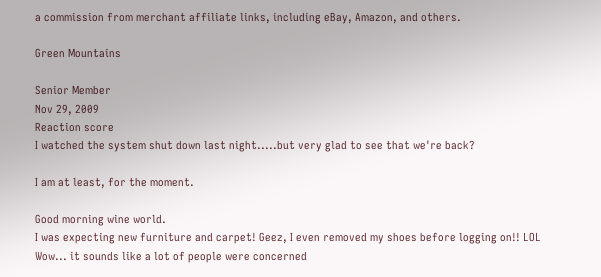a commission from merchant affiliate links, including eBay, Amazon, and others.

Green Mountains

Senior Member
Nov 29, 2009
Reaction score
I watched the system shut down last night.....but very glad to see that we're back?

I am at least, for the moment.

Good morning wine world.
I was expecting new furniture and carpet! Geez, I even removed my shoes before logging on!! LOL
Wow... it sounds like a lot of people were concerned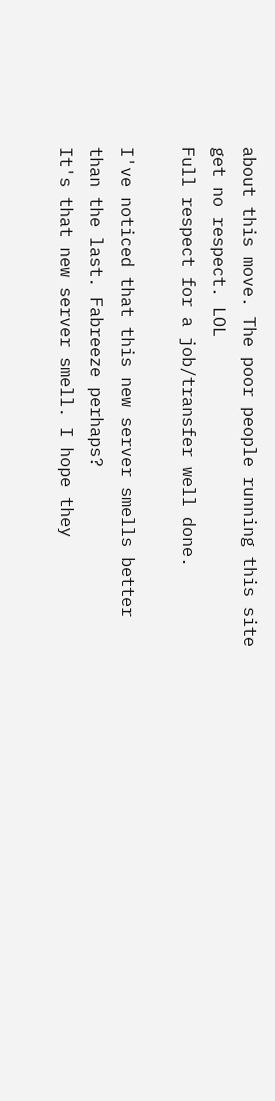about this move. The poor people running this site get no respect. LOL
Full respect for a job/transfer well done.

I've noticed that this new server smells better than the last. Fabreeze perhaps?
It's that new server smell. I hope they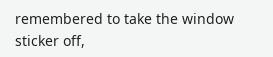remembered to take the window sticker off,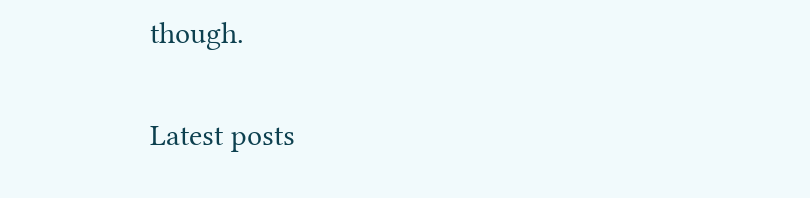though.

Latest posts